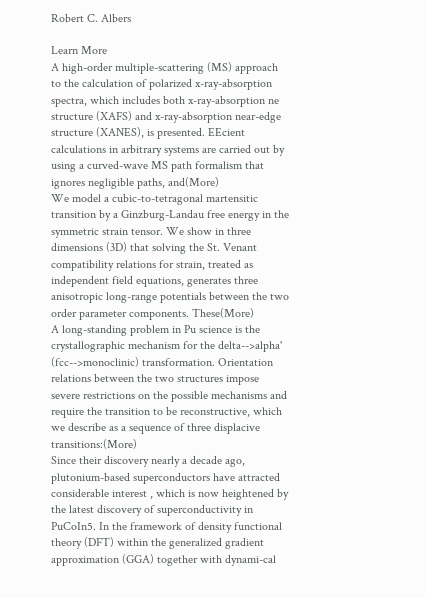Robert C. Albers

Learn More
A high-order multiple-scattering (MS) approach to the calculation of polarized x-ray-absorption spectra, which includes both x-ray-absorption ne structure (XAFS) and x-ray-absorption near-edge structure (XANES), is presented. EEcient calculations in arbitrary systems are carried out by using a curved-wave MS path formalism that ignores negligible paths, and(More)
We model a cubic-to-tetragonal martensitic transition by a Ginzburg-Landau free energy in the symmetric strain tensor. We show in three dimensions (3D) that solving the St. Venant compatibility relations for strain, treated as independent field equations, generates three anisotropic long-range potentials between the two order parameter components. These(More)
A long-standing problem in Pu science is the crystallographic mechanism for the delta-->alpha' (fcc-->monoclinic) transformation. Orientation relations between the two structures impose severe restrictions on the possible mechanisms and require the transition to be reconstructive, which we describe as a sequence of three displacive transitions:(More)
Since their discovery nearly a decade ago, plutonium-based superconductors have attracted considerable interest , which is now heightened by the latest discovery of superconductivity in PuCoIn5. In the framework of density functional theory (DFT) within the generalized gradient approximation (GGA) together with dynami-cal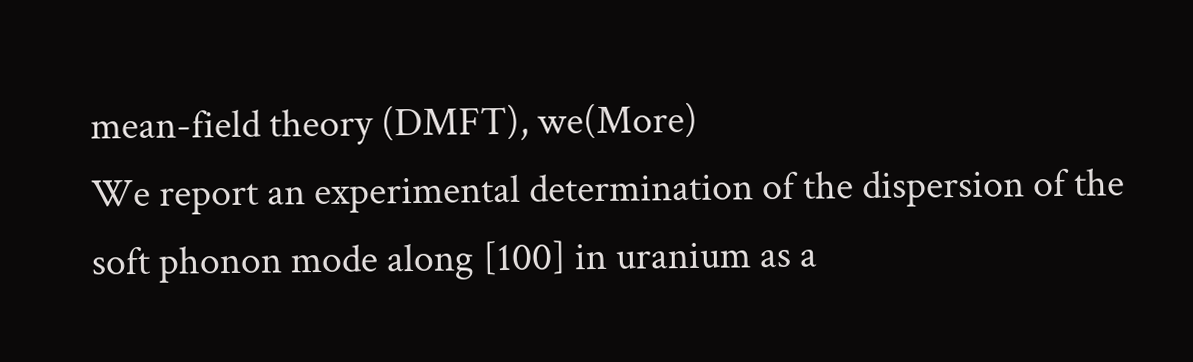mean-field theory (DMFT), we(More)
We report an experimental determination of the dispersion of the soft phonon mode along [100] in uranium as a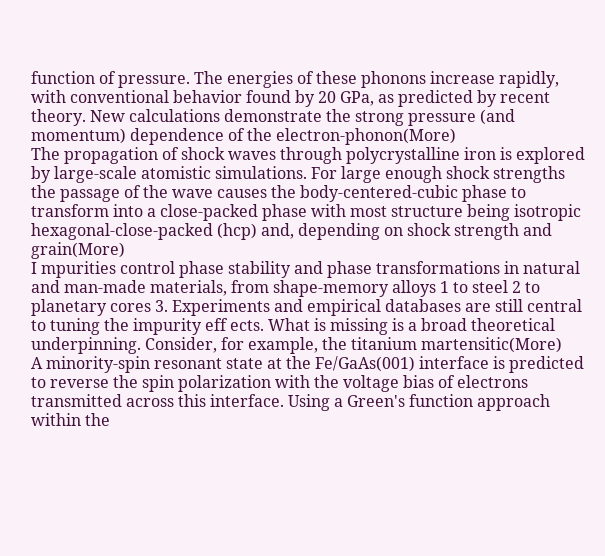function of pressure. The energies of these phonons increase rapidly, with conventional behavior found by 20 GPa, as predicted by recent theory. New calculations demonstrate the strong pressure (and momentum) dependence of the electron-phonon(More)
The propagation of shock waves through polycrystalline iron is explored by large-scale atomistic simulations. For large enough shock strengths the passage of the wave causes the body-centered-cubic phase to transform into a close-packed phase with most structure being isotropic hexagonal-close-packed (hcp) and, depending on shock strength and grain(More)
I mpurities control phase stability and phase transformations in natural and man-made materials, from shape-memory alloys 1 to steel 2 to planetary cores 3. Experiments and empirical databases are still central to tuning the impurity eff ects. What is missing is a broad theoretical underpinning. Consider, for example, the titanium martensitic(More)
A minority-spin resonant state at the Fe/GaAs(001) interface is predicted to reverse the spin polarization with the voltage bias of electrons transmitted across this interface. Using a Green's function approach within the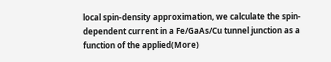local spin-density approximation, we calculate the spin-dependent current in a Fe/GaAs/Cu tunnel junction as a function of the applied(More)